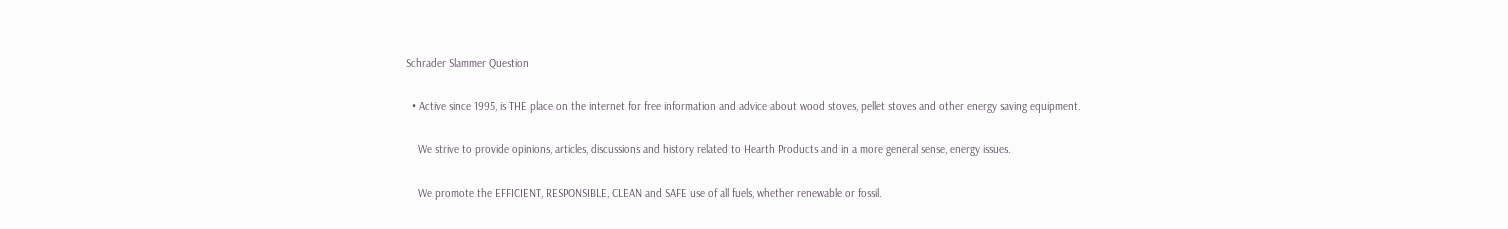Schrader Slammer Question

  • Active since 1995, is THE place on the internet for free information and advice about wood stoves, pellet stoves and other energy saving equipment.

    We strive to provide opinions, articles, discussions and history related to Hearth Products and in a more general sense, energy issues.

    We promote the EFFICIENT, RESPONSIBLE, CLEAN and SAFE use of all fuels, whether renewable or fossil.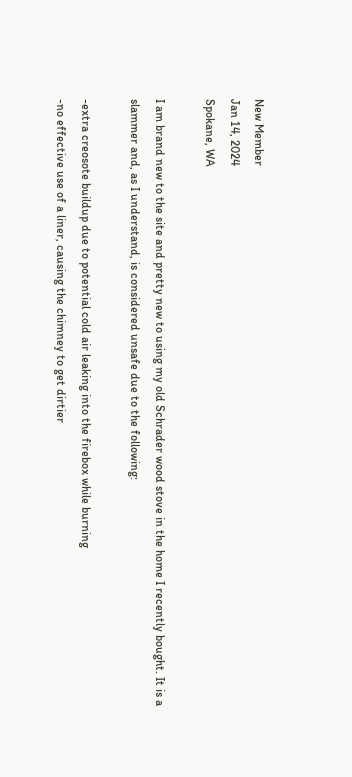New Member
Jan 14, 2024
Spokane, WA

I am brand new to the site and pretty new to using my old Schrader wood stove in the home I recently bought. It is a slammer and, as I understand, is considered unsafe due to the following:

-extra creosote buildup due to potential cold air leaking into the firebox while burning
-no effective use of a liner, causing the chimney to get dirtier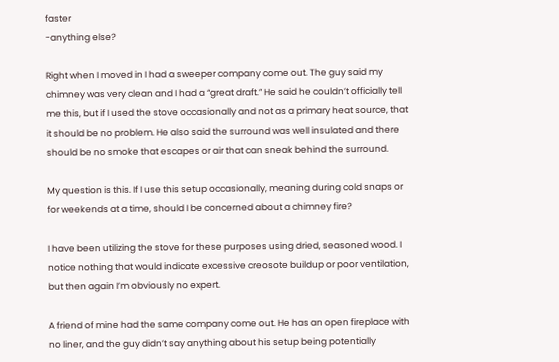faster
-anything else?

Right when I moved in I had a sweeper company come out. The guy said my chimney was very clean and I had a “great draft.” He said he couldn’t officially tell me this, but if I used the stove occasionally and not as a primary heat source, that it should be no problem. He also said the surround was well insulated and there should be no smoke that escapes or air that can sneak behind the surround.

My question is this. If I use this setup occasionally, meaning during cold snaps or for weekends at a time, should I be concerned about a chimney fire?

I have been utilizing the stove for these purposes using dried, seasoned wood. I notice nothing that would indicate excessive creosote buildup or poor ventilation, but then again I’m obviously no expert.

A friend of mine had the same company come out. He has an open fireplace with no liner, and the guy didn’t say anything about his setup being potentially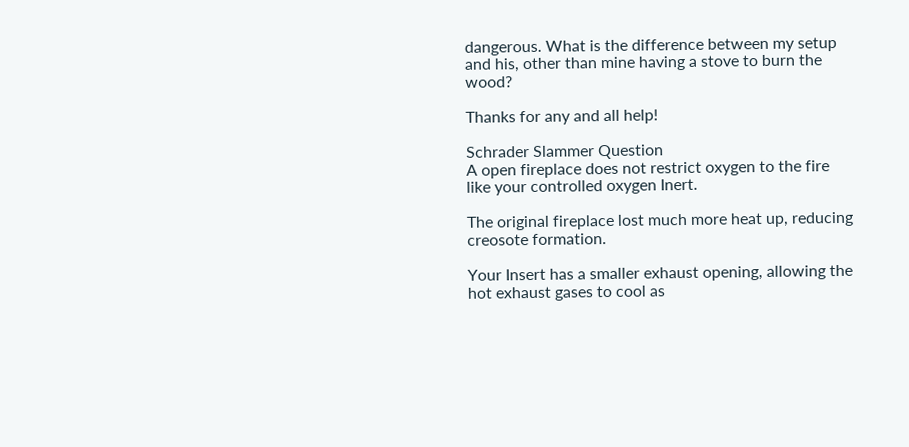dangerous. What is the difference between my setup and his, other than mine having a stove to burn the wood?

Thanks for any and all help!

Schrader Slammer Question
A open fireplace does not restrict oxygen to the fire like your controlled oxygen Inert.

The original fireplace lost much more heat up, reducing creosote formation.

Your Insert has a smaller exhaust opening, allowing the hot exhaust gases to cool as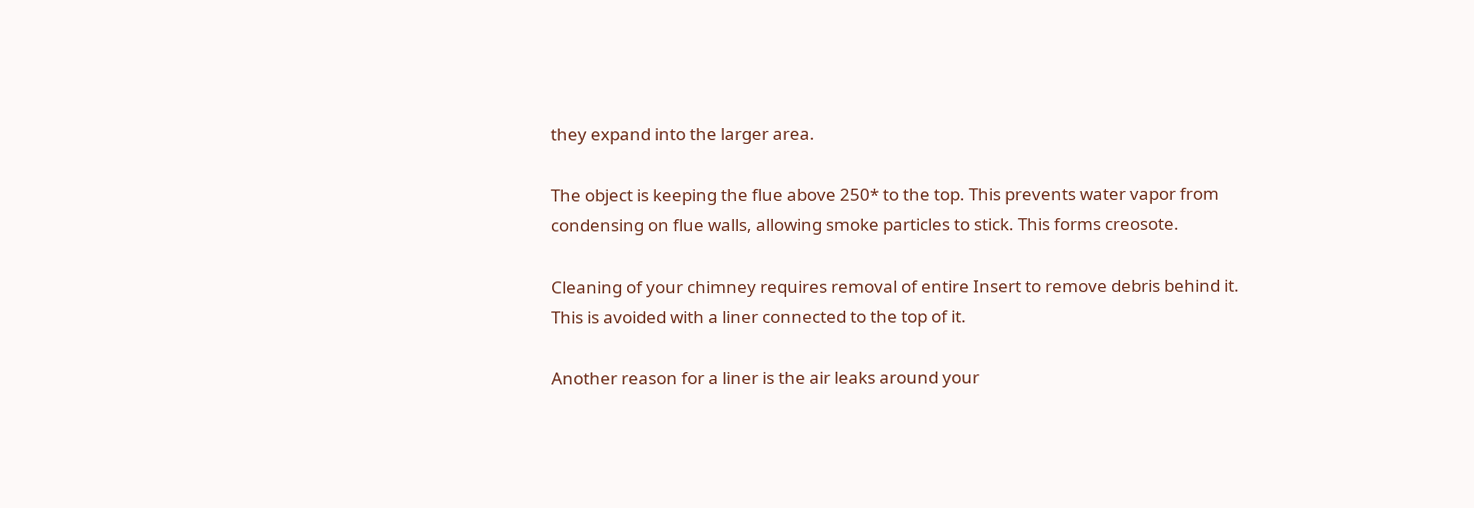they expand into the larger area.

The object is keeping the flue above 250* to the top. This prevents water vapor from condensing on flue walls, allowing smoke particles to stick. This forms creosote.

Cleaning of your chimney requires removal of entire Insert to remove debris behind it. This is avoided with a liner connected to the top of it.

Another reason for a liner is the air leaks around your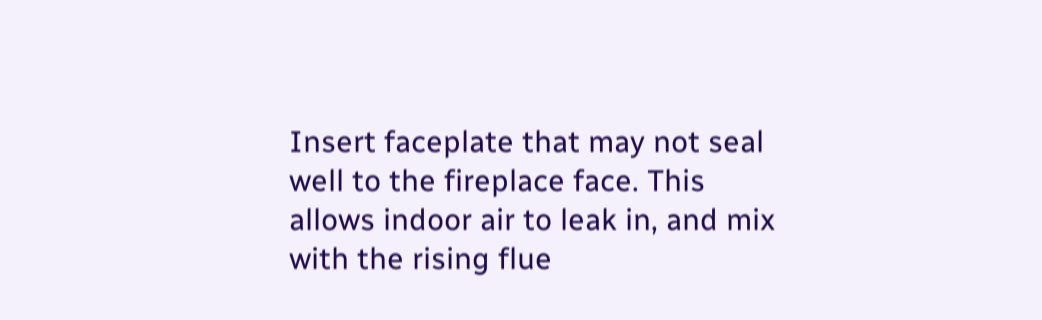Insert faceplate that may not seal well to the fireplace face. This allows indoor air to leak in, and mix with the rising flue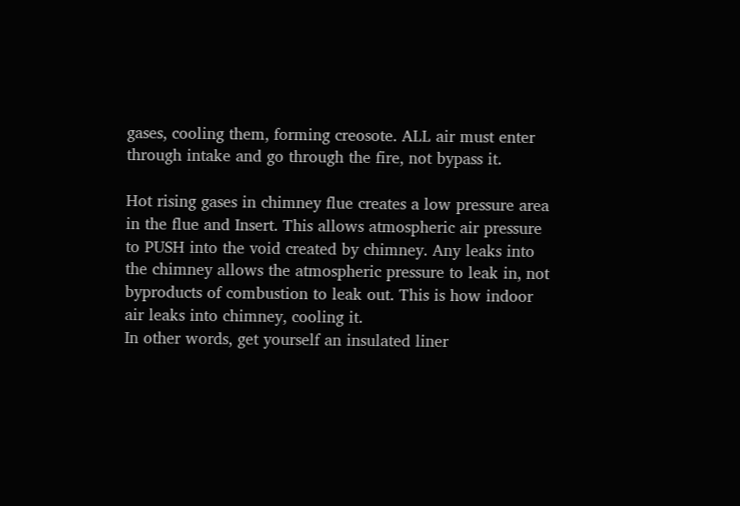gases, cooling them, forming creosote. ALL air must enter through intake and go through the fire, not bypass it.

Hot rising gases in chimney flue creates a low pressure area in the flue and Insert. This allows atmospheric air pressure to PUSH into the void created by chimney. Any leaks into the chimney allows the atmospheric pressure to leak in, not byproducts of combustion to leak out. This is how indoor air leaks into chimney, cooling it.
In other words, get yourself an insulated liner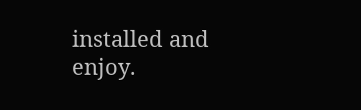installed and enjoy.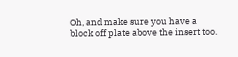Oh, and make sure you have a block off plate above the insert too.